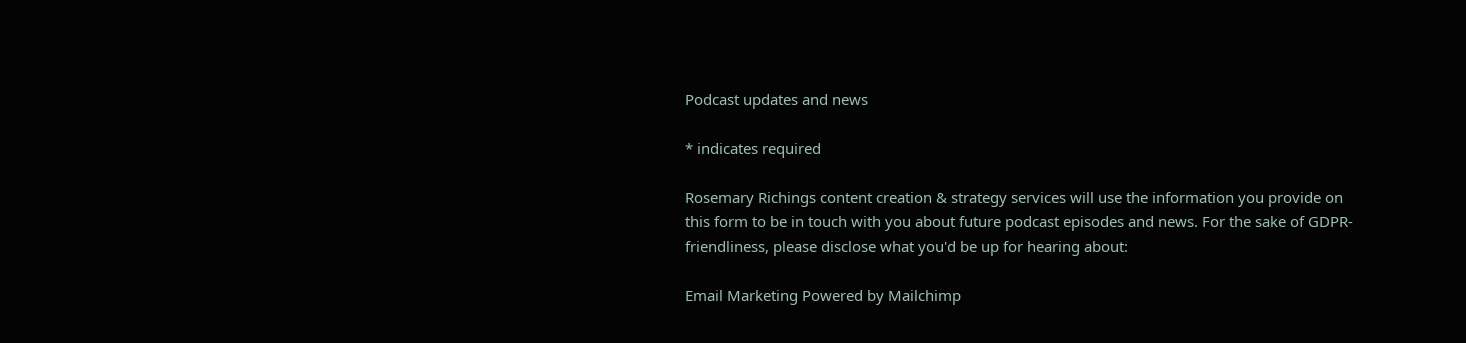Podcast updates and news

* indicates required

Rosemary Richings content creation & strategy services will use the information you provide on this form to be in touch with you about future podcast episodes and news. For the sake of GDPR-friendliness, please disclose what you'd be up for hearing about:

Email Marketing Powered by Mailchimp